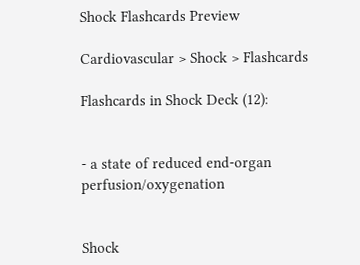Shock Flashcards Preview

Cardiovascular > Shock > Flashcards

Flashcards in Shock Deck (12):


- a state of reduced end-organ perfusion/oxygenation


Shock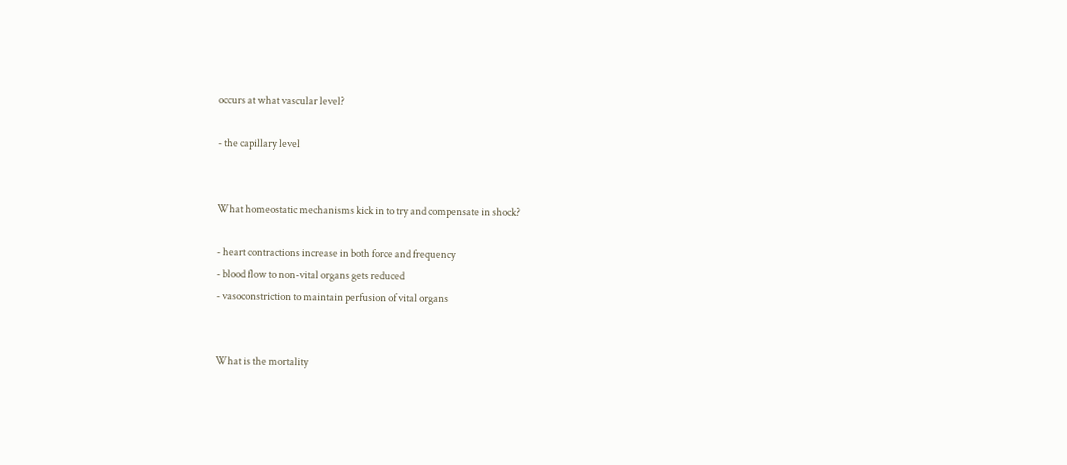occurs at what vascular level?

- the capillary level


What homeostatic mechanisms kick in to try and compensate in shock?

- heart contractions increase in both force and frequency
- blood flow to non-vital organs gets reduced
- vasoconstriction to maintain perfusion of vital organs


What is the mortality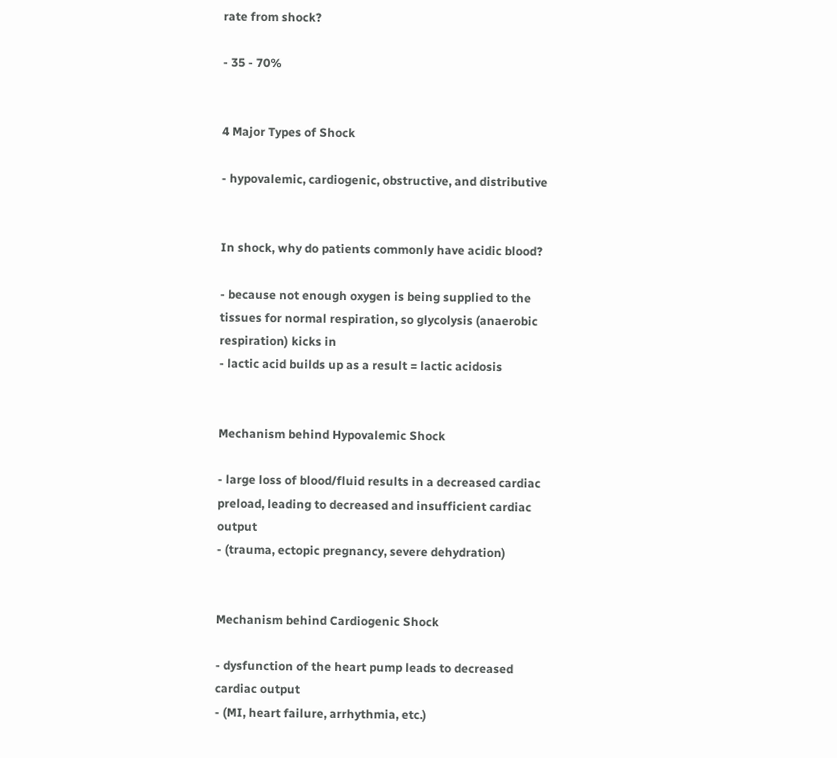rate from shock?

- 35 - 70%


4 Major Types of Shock

- hypovalemic, cardiogenic, obstructive, and distributive


In shock, why do patients commonly have acidic blood?

- because not enough oxygen is being supplied to the tissues for normal respiration, so glycolysis (anaerobic respiration) kicks in
- lactic acid builds up as a result = lactic acidosis


Mechanism behind Hypovalemic Shock

- large loss of blood/fluid results in a decreased cardiac preload, leading to decreased and insufficient cardiac output
- (trauma, ectopic pregnancy, severe dehydration)


Mechanism behind Cardiogenic Shock

- dysfunction of the heart pump leads to decreased cardiac output
- (MI, heart failure, arrhythmia, etc.)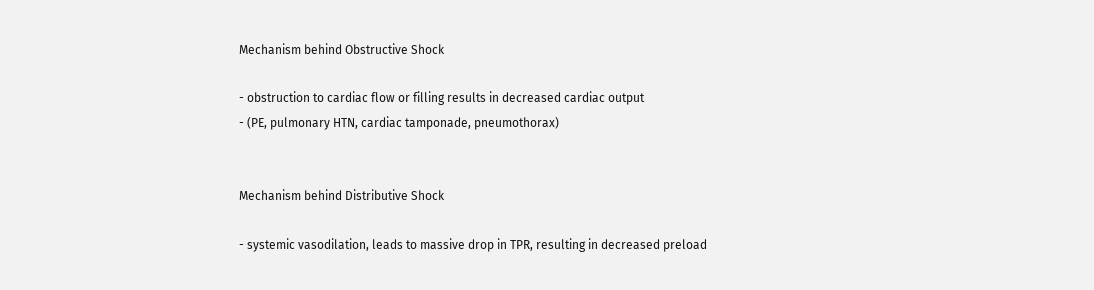Mechanism behind Obstructive Shock

- obstruction to cardiac flow or filling results in decreased cardiac output
- (PE, pulmonary HTN, cardiac tamponade, pneumothorax)


Mechanism behind Distributive Shock

- systemic vasodilation, leads to massive drop in TPR, resulting in decreased preload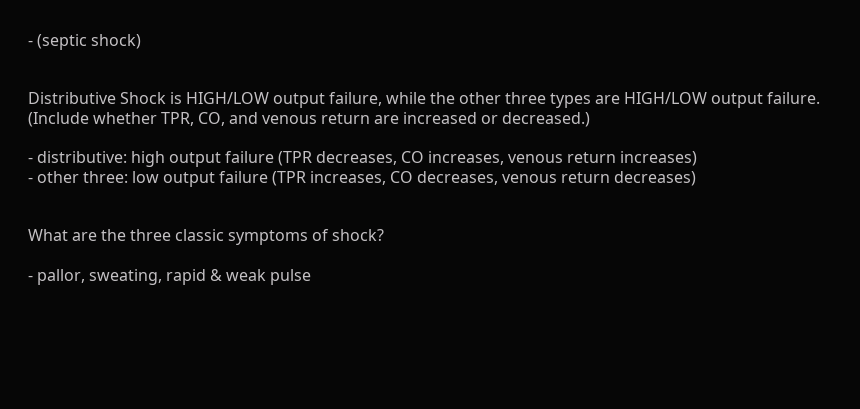- (septic shock)


Distributive Shock is HIGH/LOW output failure, while the other three types are HIGH/LOW output failure. (Include whether TPR, CO, and venous return are increased or decreased.)

- distributive: high output failure (TPR decreases, CO increases, venous return increases)
- other three: low output failure (TPR increases, CO decreases, venous return decreases)


What are the three classic symptoms of shock?

- pallor, sweating, rapid & weak pulse